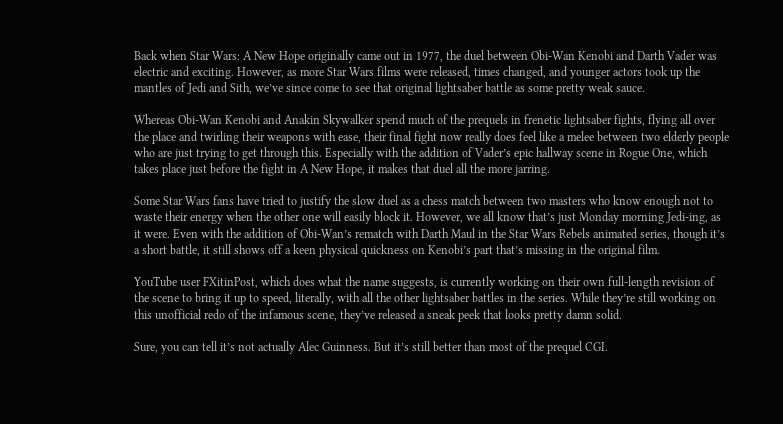Back when Star Wars: A New Hope originally came out in 1977, the duel between Obi-Wan Kenobi and Darth Vader was electric and exciting. However, as more Star Wars films were released, times changed, and younger actors took up the mantles of Jedi and Sith, we’ve since come to see that original lightsaber battle as some pretty weak sauce.

Whereas Obi-Wan Kenobi and Anakin Skywalker spend much of the prequels in frenetic lightsaber fights, flying all over the place and twirling their weapons with ease, their final fight now really does feel like a melee between two elderly people who are just trying to get through this. Especially with the addition of Vader’s epic hallway scene in Rogue One, which takes place just before the fight in A New Hope, it makes that duel all the more jarring.

Some Star Wars fans have tried to justify the slow duel as a chess match between two masters who know enough not to waste their energy when the other one will easily block it. However, we all know that’s just Monday morning Jedi-ing, as it were. Even with the addition of Obi-Wan’s rematch with Darth Maul in the Star Wars Rebels animated series, though it’s a short battle, it still shows off a keen physical quickness on Kenobi’s part that’s missing in the original film.

YouTube user FXitinPost, which does what the name suggests, is currently working on their own full-length revision of the scene to bring it up to speed, literally, with all the other lightsaber battles in the series. While they’re still working on this unofficial redo of the infamous scene, they’ve released a sneak peek that looks pretty damn solid.

Sure, you can tell it’s not actually Alec Guinness. But it’s still better than most of the prequel CGI.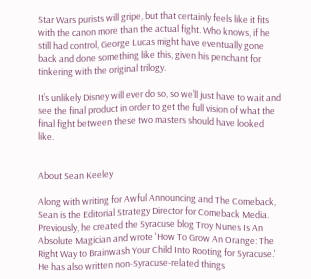Star Wars purists will gripe, but that certainly feels like it fits with the canon more than the actual fight. Who knows, if he still had control, George Lucas might have eventually gone back and done something like this, given his penchant for tinkering with the original trilogy.

It’s unlikely Disney will ever do so, so we’ll just have to wait and see the final product in order to get the full vision of what the final fight between these two masters should have looked like.


About Sean Keeley

Along with writing for Awful Announcing and The Comeback, Sean is the Editorial Strategy Director for Comeback Media. Previously, he created the Syracuse blog Troy Nunes Is An Absolute Magician and wrote 'How To Grow An Orange: The Right Way to Brainwash Your Child Into Rooting for Syracuse.' He has also written non-Syracuse-related things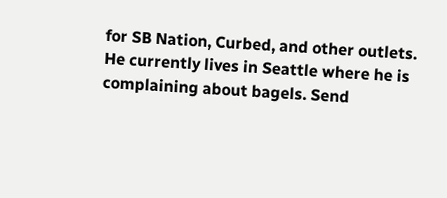for SB Nation, Curbed, and other outlets. He currently lives in Seattle where he is complaining about bagels. Send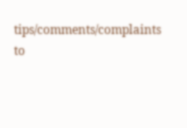tips/comments/complaints to